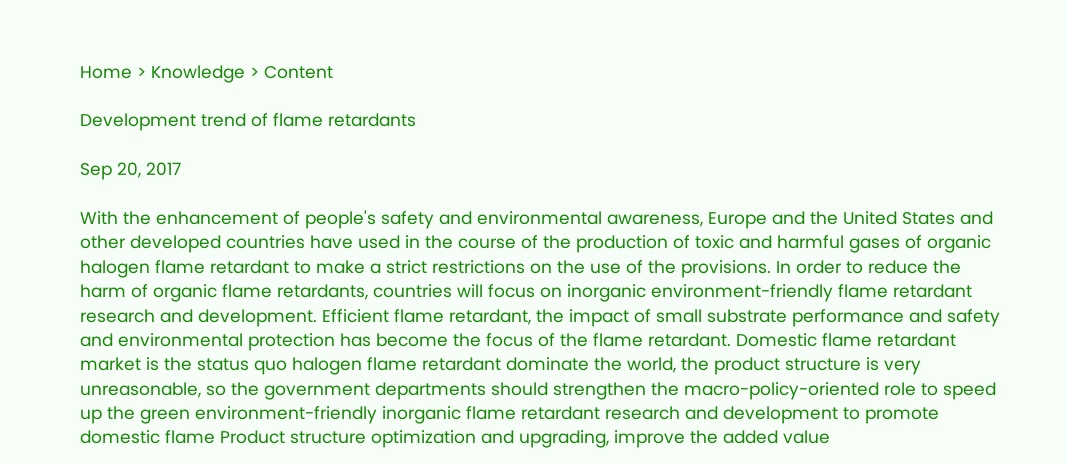Home > Knowledge > Content

Development trend of flame retardants

Sep 20, 2017

With the enhancement of people's safety and environmental awareness, Europe and the United States and other developed countries have used in the course of the production of toxic and harmful gases of organic halogen flame retardant to make a strict restrictions on the use of the provisions. In order to reduce the harm of organic flame retardants, countries will focus on inorganic environment-friendly flame retardant research and development. Efficient flame retardant, the impact of small substrate performance and safety and environmental protection has become the focus of the flame retardant. Domestic flame retardant market is the status quo halogen flame retardant dominate the world, the product structure is very unreasonable, so the government departments should strengthen the macro-policy-oriented role to speed up the green environment-friendly inorganic flame retardant research and development to promote domestic flame Product structure optimization and upgrading, improve the added value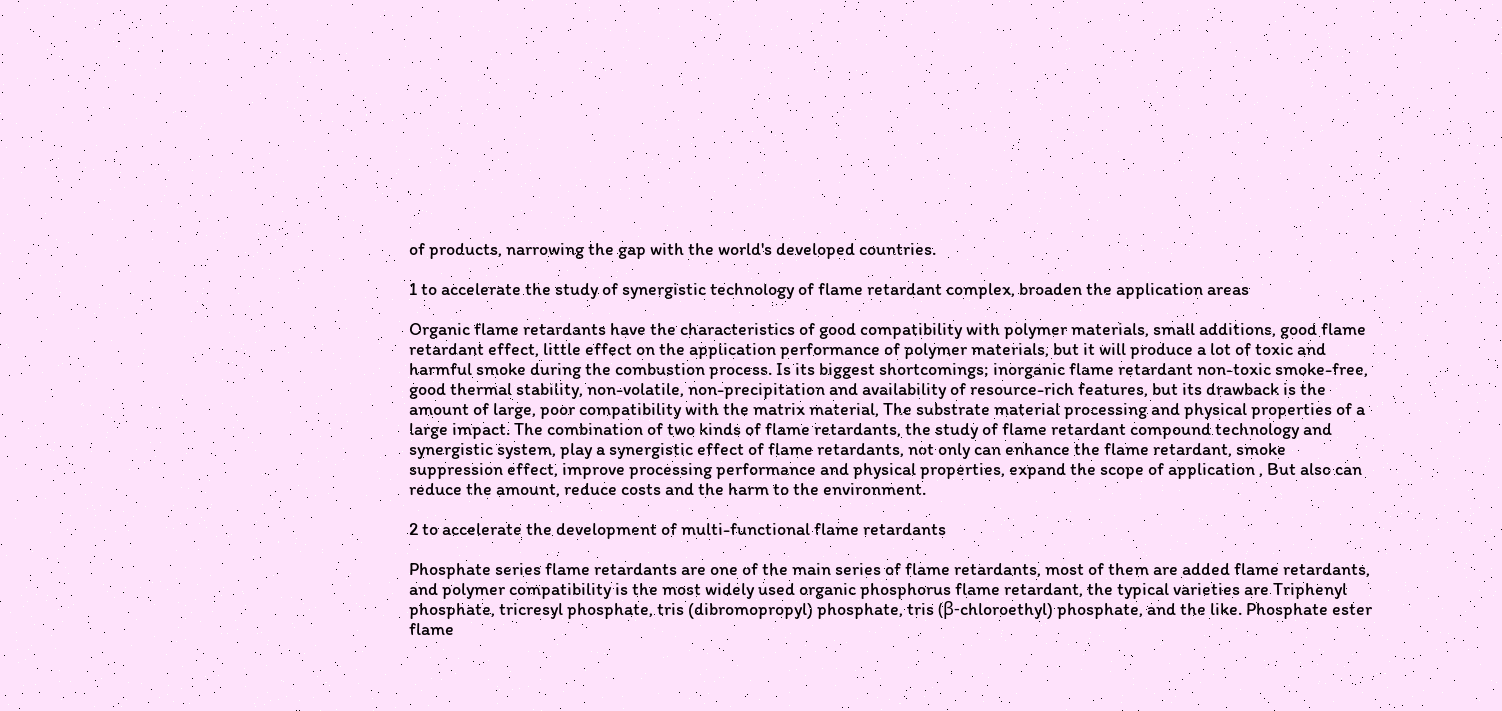of products, narrowing the gap with the world's developed countries.

1 to accelerate the study of synergistic technology of flame retardant complex, broaden the application areas

Organic flame retardants have the characteristics of good compatibility with polymer materials, small additions, good flame retardant effect, little effect on the application performance of polymer materials, but it will produce a lot of toxic and harmful smoke during the combustion process. Is its biggest shortcomings; inorganic flame retardant non-toxic smoke-free, good thermal stability, non-volatile, non-precipitation and availability of resource-rich features, but its drawback is the amount of large, poor compatibility with the matrix material, The substrate material processing and physical properties of a large impact. The combination of two kinds of flame retardants, the study of flame retardant compound technology and synergistic system, play a synergistic effect of flame retardants, not only can enhance the flame retardant, smoke suppression effect, improve processing performance and physical properties, expand the scope of application , But also can reduce the amount, reduce costs and the harm to the environment.

2 to accelerate the development of multi-functional flame retardants

Phosphate series flame retardants are one of the main series of flame retardants, most of them are added flame retardants, and polymer compatibility is the most widely used organic phosphorus flame retardant, the typical varieties are Triphenyl phosphate, tricresyl phosphate, tris (dibromopropyl) phosphate, tris (β-chloroethyl) phosphate, and the like. Phosphate ester flame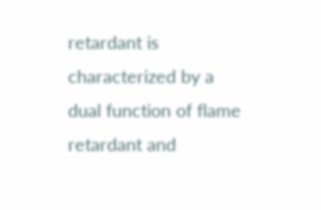retardant is characterized by a dual function of flame retardant and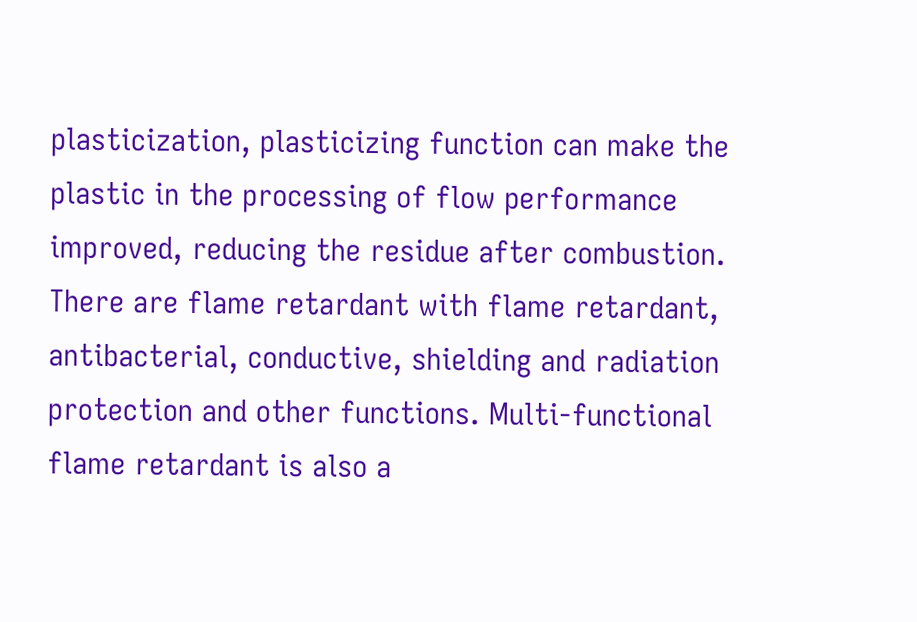plasticization, plasticizing function can make the plastic in the processing of flow performance improved, reducing the residue after combustion. There are flame retardant with flame retardant, antibacterial, conductive, shielding and radiation protection and other functions. Multi-functional flame retardant is also a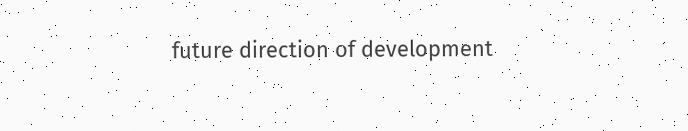future direction of development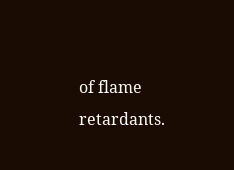of flame retardants.